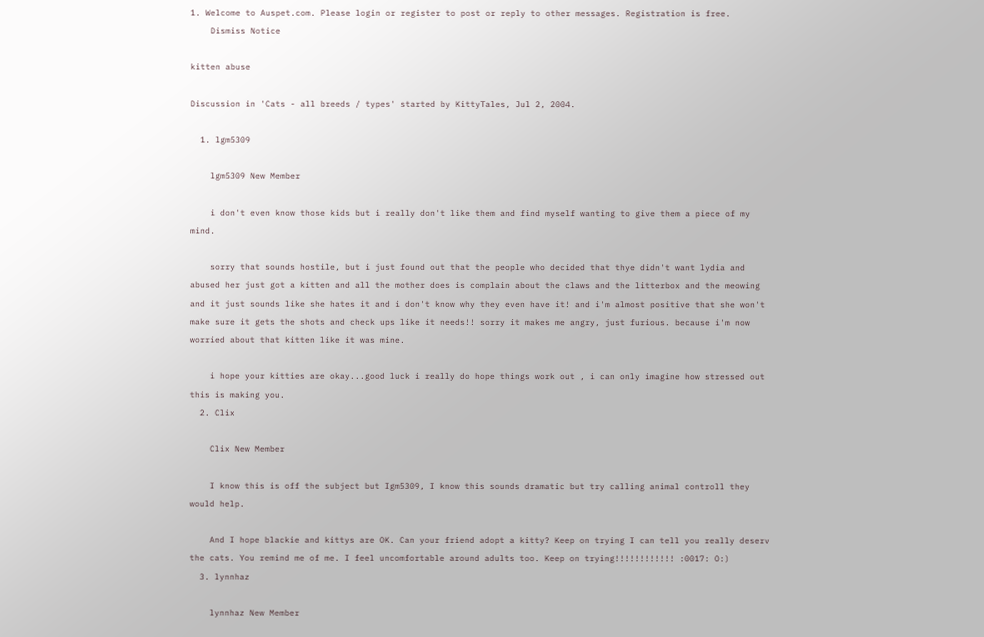1. Welcome to Auspet.com. Please login or register to post or reply to other messages. Registration is free.
    Dismiss Notice

kitten abuse

Discussion in 'Cats - all breeds / types' started by KittyTales, Jul 2, 2004.

  1. lgm5309

    lgm5309 New Member

    i don't even know those kids but i really don't like them and find myself wanting to give them a piece of my mind.

    sorry that sounds hostile, but i just found out that the people who decided that thye didn't want lydia and abused her just got a kitten and all the mother does is complain about the claws and the litterbox and the meowing and it just sounds like she hates it and i don't know why they even have it! and i'm almost positive that she won't make sure it gets the shots and check ups like it needs!! sorry it makes me angry, just furious. because i'm now worried about that kitten like it was mine.

    i hope your kitties are okay...good luck i really do hope things work out , i can only imagine how stressed out this is making you.
  2. Clix

    Clix New Member

    I know this is off the subject but Igm5309, I know this sounds dramatic but try calling animal controll they would help.

    And I hope blackie and kittys are OK. Can your friend adopt a kitty? Keep on trying I can tell you really deserv the cats. You remind me of me. I feel uncomfortable around adults too. Keep on trying!!!!!!!!!!!! :0017: O:)
  3. lynnhaz

    lynnhaz New Member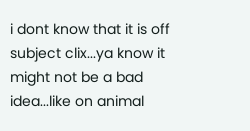i dont know that it is off subject clix...ya know it might not be a bad idea...like on animal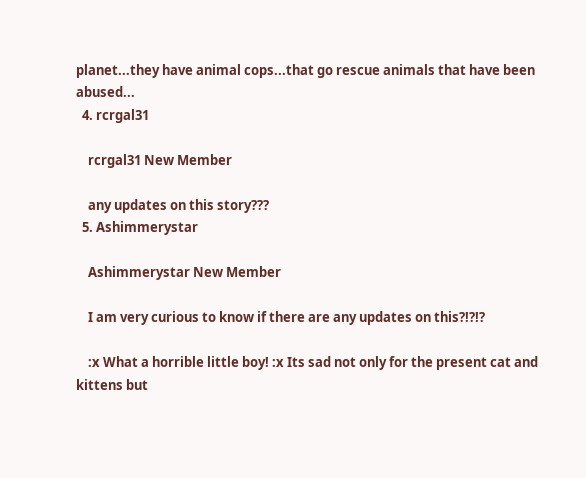planet...they have animal cops...that go rescue animals that have been abused...
  4. rcrgal31

    rcrgal31 New Member

    any updates on this story???
  5. Ashimmerystar

    Ashimmerystar New Member

    I am very curious to know if there are any updates on this?!?!?

    :x What a horrible little boy! :x Its sad not only for the present cat and kittens but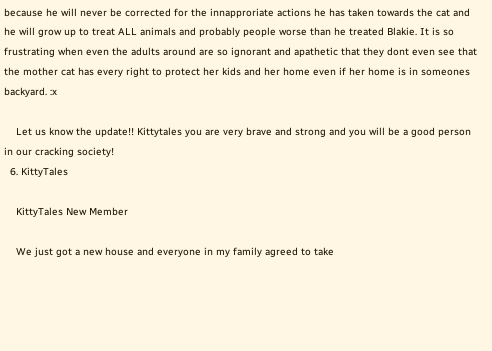because he will never be corrected for the innapproriate actions he has taken towards the cat and he will grow up to treat ALL animals and probably people worse than he treated Blakie. It is so frustrating when even the adults around are so ignorant and apathetic that they dont even see that the mother cat has every right to protect her kids and her home even if her home is in someones backyard. :x

    Let us know the update!! Kittytales you are very brave and strong and you will be a good person in our cracking society!
  6. KittyTales

    KittyTales New Member

    We just got a new house and everyone in my family agreed to take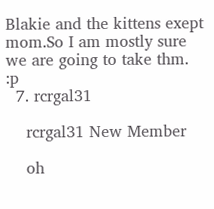Blakie and the kittens exept mom.So I am mostly sure we are going to take thm. :p
  7. rcrgal31

    rcrgal31 New Member

    oh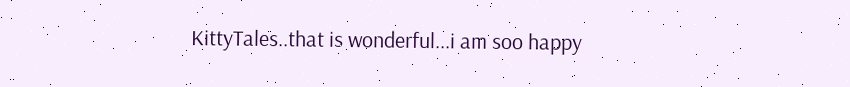KittyTales..that is wonderful...i am soo happy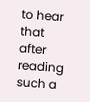to hear that after reading such a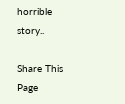horrible story..

Share This Page